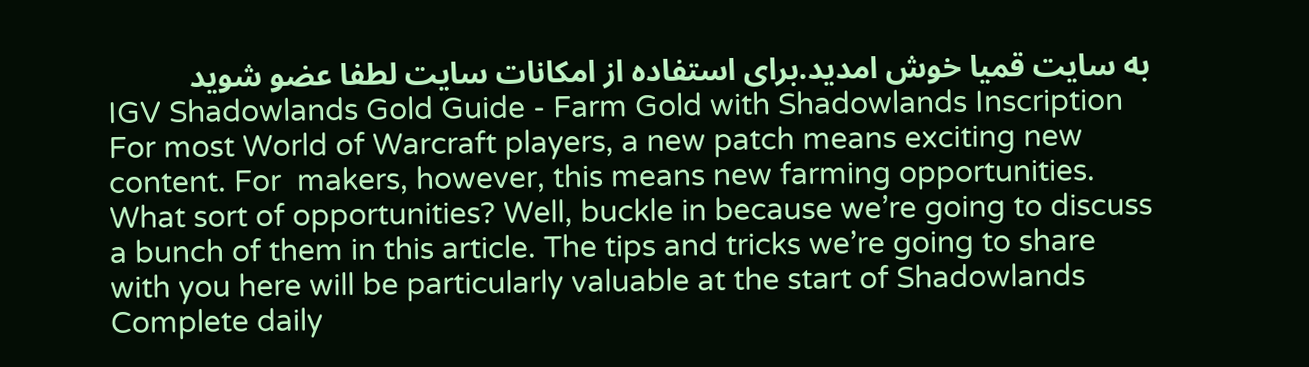به سایت قمیا خوش امدید.برای استفاده از امکانات سایت لطفا عضو شوید
IGV Shadowlands Gold Guide - Farm Gold with Shadowlands Inscription
For most World of Warcraft players, a new patch means exciting new content. For  makers, however, this means new farming opportunities. What sort of opportunities? Well, buckle in because we’re going to discuss a bunch of them in this article. The tips and tricks we’re going to share with you here will be particularly valuable at the start of Shadowlands Complete daily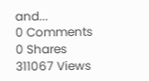and...
0 Comments 0 Shares 311067 Views